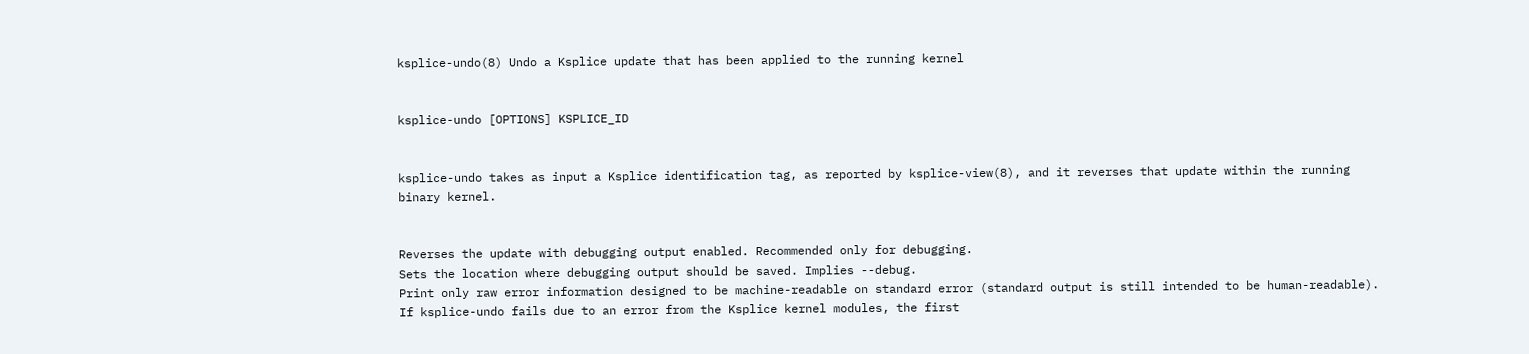ksplice-undo(8) Undo a Ksplice update that has been applied to the running kernel


ksplice-undo [OPTIONS] KSPLICE_ID


ksplice-undo takes as input a Ksplice identification tag, as reported by ksplice-view(8), and it reverses that update within the running binary kernel.


Reverses the update with debugging output enabled. Recommended only for debugging.
Sets the location where debugging output should be saved. Implies --debug.
Print only raw error information designed to be machine-readable on standard error (standard output is still intended to be human-readable). If ksplice-undo fails due to an error from the Ksplice kernel modules, the first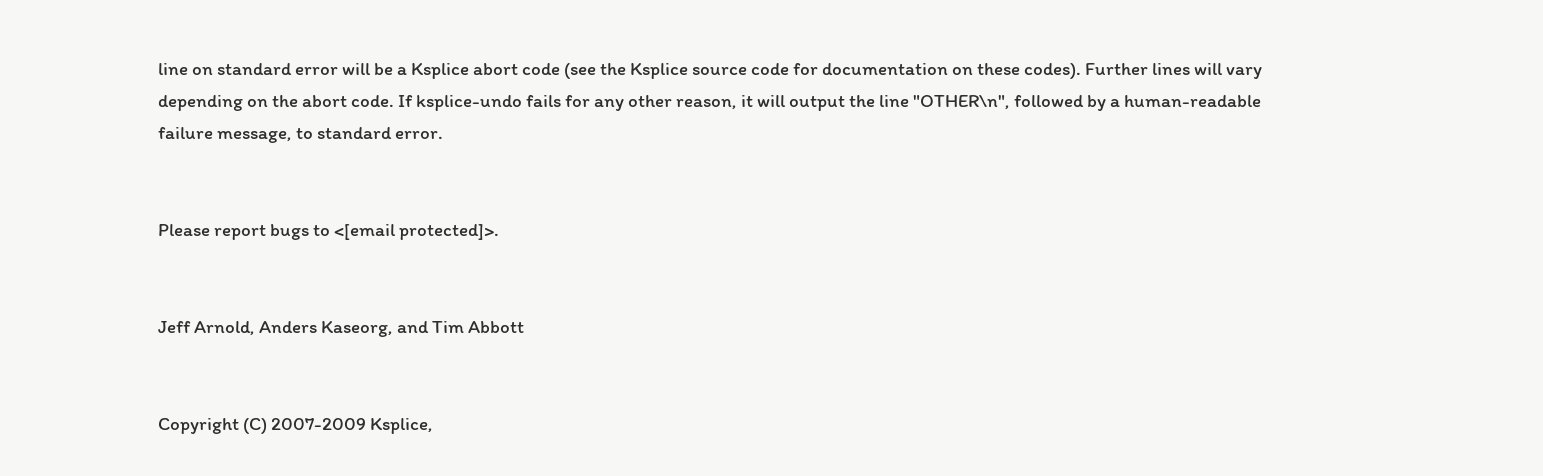line on standard error will be a Ksplice abort code (see the Ksplice source code for documentation on these codes). Further lines will vary depending on the abort code. If ksplice-undo fails for any other reason, it will output the line "OTHER\n", followed by a human-readable failure message, to standard error.


Please report bugs to <[email protected]>.


Jeff Arnold, Anders Kaseorg, and Tim Abbott


Copyright (C) 2007-2009 Ksplice,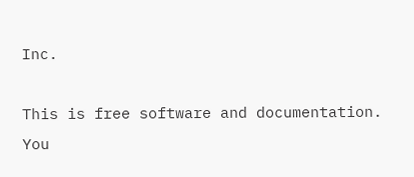Inc.

This is free software and documentation. You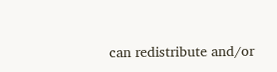can redistribute and/or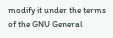modify it under the terms of the GNU General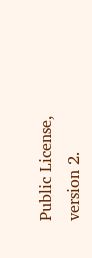Public License, version 2.